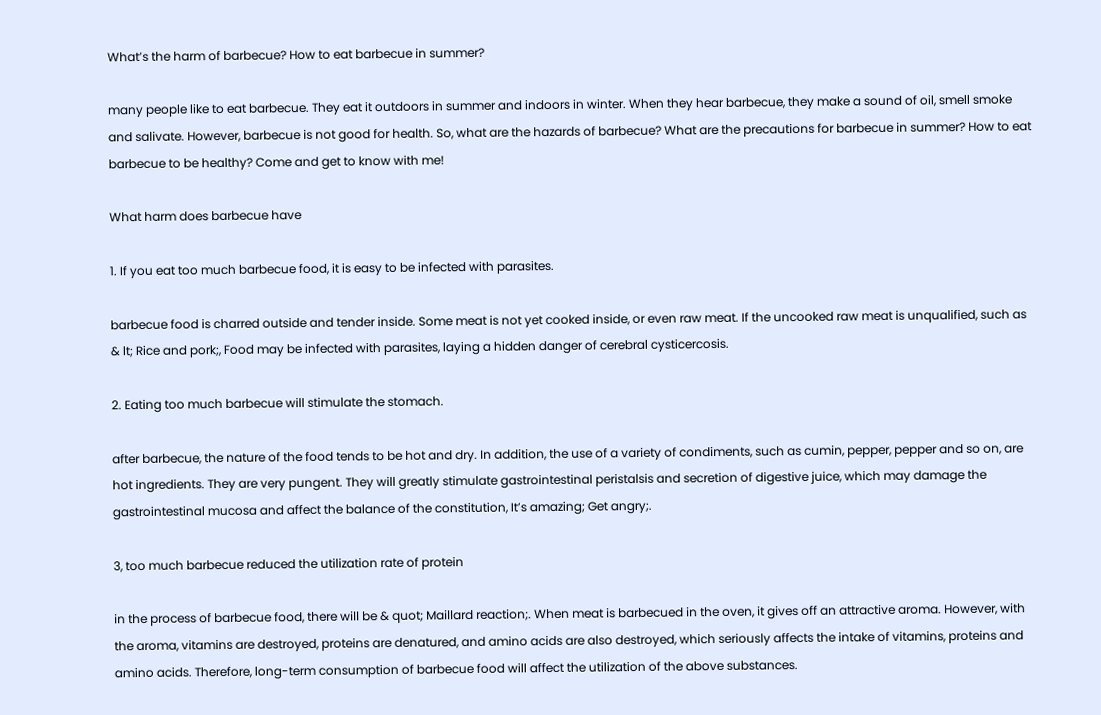What’s the harm of barbecue? How to eat barbecue in summer?

many people like to eat barbecue. They eat it outdoors in summer and indoors in winter. When they hear barbecue, they make a sound of oil, smell smoke and salivate. However, barbecue is not good for health. So, what are the hazards of barbecue? What are the precautions for barbecue in summer? How to eat barbecue to be healthy? Come and get to know with me!

What harm does barbecue have

1. If you eat too much barbecue food, it is easy to be infected with parasites.

barbecue food is charred outside and tender inside. Some meat is not yet cooked inside, or even raw meat. If the uncooked raw meat is unqualified, such as & lt; Rice and pork;, Food may be infected with parasites, laying a hidden danger of cerebral cysticercosis.

2. Eating too much barbecue will stimulate the stomach.

after barbecue, the nature of the food tends to be hot and dry. In addition, the use of a variety of condiments, such as cumin, pepper, pepper and so on, are hot ingredients. They are very pungent. They will greatly stimulate gastrointestinal peristalsis and secretion of digestive juice, which may damage the gastrointestinal mucosa and affect the balance of the constitution, It’s amazing; Get angry;.

3, too much barbecue reduced the utilization rate of protein

in the process of barbecue food, there will be & quot; Maillard reaction;. When meat is barbecued in the oven, it gives off an attractive aroma. However, with the aroma, vitamins are destroyed, proteins are denatured, and amino acids are also destroyed, which seriously affects the intake of vitamins, proteins and amino acids. Therefore, long-term consumption of barbecue food will affect the utilization of the above substances.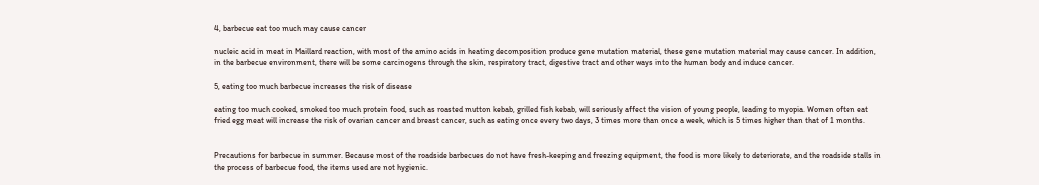4, barbecue eat too much may cause cancer

nucleic acid in meat in Maillard reaction, with most of the amino acids in heating decomposition produce gene mutation material, these gene mutation material may cause cancer. In addition, in the barbecue environment, there will be some carcinogens through the skin, respiratory tract, digestive tract and other ways into the human body and induce cancer.

5, eating too much barbecue increases the risk of disease

eating too much cooked, smoked too much protein food, such as roasted mutton kebab, grilled fish kebab, will seriously affect the vision of young people, leading to myopia. Women often eat fried egg meat will increase the risk of ovarian cancer and breast cancer, such as eating once every two days, 3 times more than once a week, which is 5 times higher than that of 1 months.


Precautions for barbecue in summer. Because most of the roadside barbecues do not have fresh-keeping and freezing equipment, the food is more likely to deteriorate, and the roadside stalls in the process of barbecue food, the items used are not hygienic.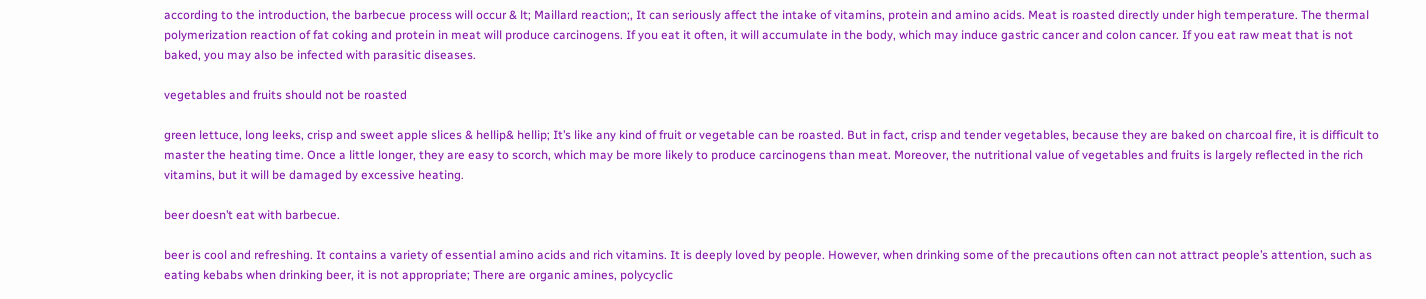according to the introduction, the barbecue process will occur & lt; Maillard reaction;, It can seriously affect the intake of vitamins, protein and amino acids. Meat is roasted directly under high temperature. The thermal polymerization reaction of fat coking and protein in meat will produce carcinogens. If you eat it often, it will accumulate in the body, which may induce gastric cancer and colon cancer. If you eat raw meat that is not baked, you may also be infected with parasitic diseases.

vegetables and fruits should not be roasted

green lettuce, long leeks, crisp and sweet apple slices & hellip& hellip; It’s like any kind of fruit or vegetable can be roasted. But in fact, crisp and tender vegetables, because they are baked on charcoal fire, it is difficult to master the heating time. Once a little longer, they are easy to scorch, which may be more likely to produce carcinogens than meat. Moreover, the nutritional value of vegetables and fruits is largely reflected in the rich vitamins, but it will be damaged by excessive heating.

beer doesn’t eat with barbecue.

beer is cool and refreshing. It contains a variety of essential amino acids and rich vitamins. It is deeply loved by people. However, when drinking some of the precautions often can not attract people’s attention, such as eating kebabs when drinking beer, it is not appropriate; There are organic amines, polycyclic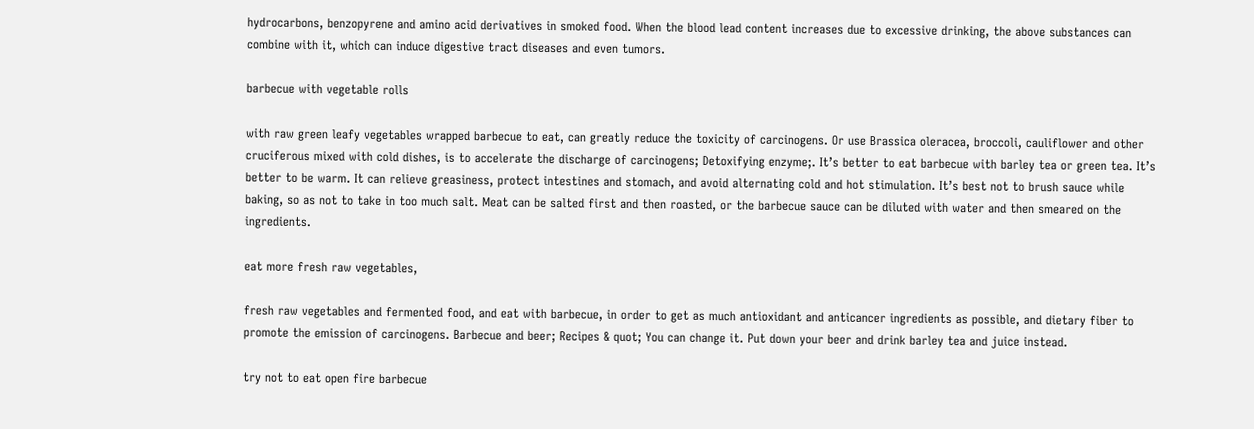hydrocarbons, benzopyrene and amino acid derivatives in smoked food. When the blood lead content increases due to excessive drinking, the above substances can combine with it, which can induce digestive tract diseases and even tumors.

barbecue with vegetable rolls

with raw green leafy vegetables wrapped barbecue to eat, can greatly reduce the toxicity of carcinogens. Or use Brassica oleracea, broccoli, cauliflower and other cruciferous mixed with cold dishes, is to accelerate the discharge of carcinogens; Detoxifying enzyme;. It’s better to eat barbecue with barley tea or green tea. It’s better to be warm. It can relieve greasiness, protect intestines and stomach, and avoid alternating cold and hot stimulation. It’s best not to brush sauce while baking, so as not to take in too much salt. Meat can be salted first and then roasted, or the barbecue sauce can be diluted with water and then smeared on the ingredients.

eat more fresh raw vegetables,

fresh raw vegetables and fermented food, and eat with barbecue, in order to get as much antioxidant and anticancer ingredients as possible, and dietary fiber to promote the emission of carcinogens. Barbecue and beer; Recipes & quot; You can change it. Put down your beer and drink barley tea and juice instead.

try not to eat open fire barbecue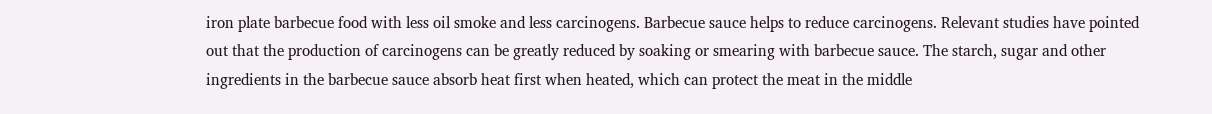iron plate barbecue food with less oil smoke and less carcinogens. Barbecue sauce helps to reduce carcinogens. Relevant studies have pointed out that the production of carcinogens can be greatly reduced by soaking or smearing with barbecue sauce. The starch, sugar and other ingredients in the barbecue sauce absorb heat first when heated, which can protect the meat in the middle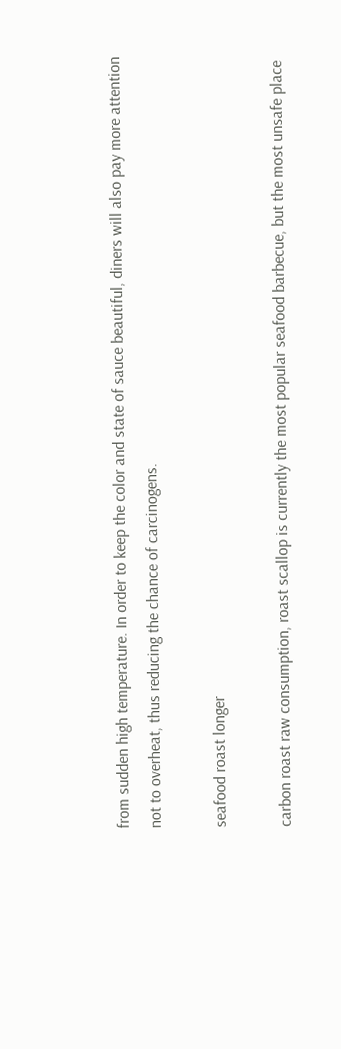from sudden high temperature. In order to keep the color and state of sauce beautiful, diners will also pay more attention not to overheat, thus reducing the chance of carcinogens.

seafood roast longer

carbon roast raw consumption, roast scallop is currently the most popular seafood barbecue, but the most unsafe place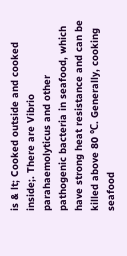is & lt; Cooked outside and cooked inside;. There are Vibrio parahaemolyticus and other pathogenic bacteria in seafood, which have strong heat resistance and can be killed above 80 ℃. Generally, cooking seafood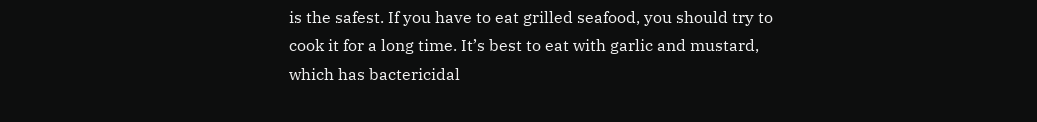is the safest. If you have to eat grilled seafood, you should try to cook it for a long time. It’s best to eat with garlic and mustard, which has bactericidal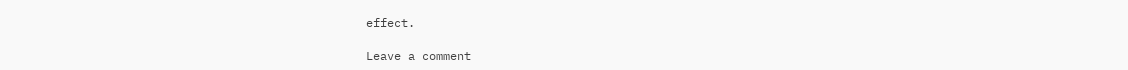effect.

Leave a comment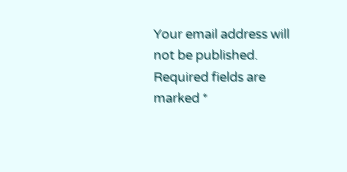Your email address will not be published. Required fields are marked *